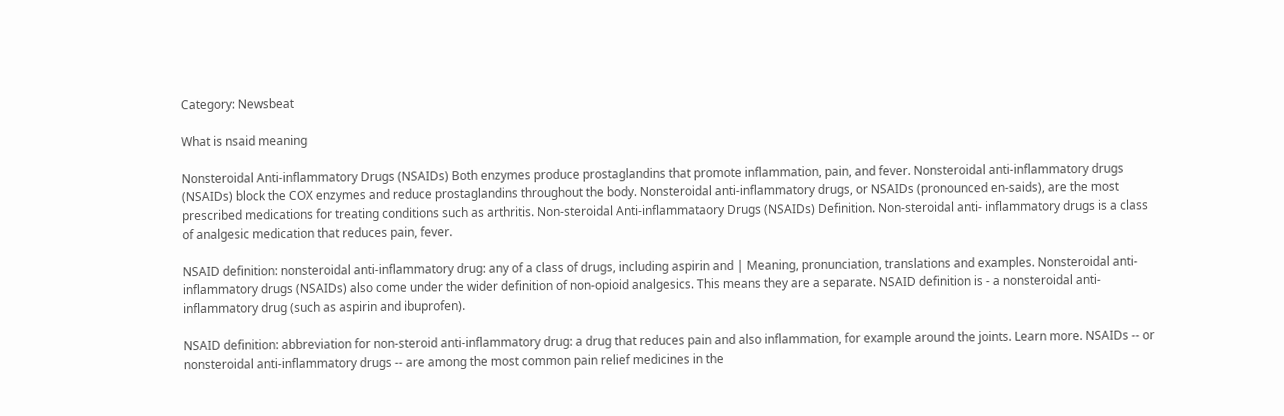Category: Newsbeat

What is nsaid meaning

Nonsteroidal Anti-inflammatory Drugs (NSAIDs) Both enzymes produce prostaglandins that promote inflammation, pain, and fever. Nonsteroidal anti-inflammatory drugs (NSAIDs) block the COX enzymes and reduce prostaglandins throughout the body. Nonsteroidal anti-inflammatory drugs, or NSAIDs (pronounced en-saids), are the most prescribed medications for treating conditions such as arthritis. Non-steroidal Anti-inflammataory Drugs (NSAIDs) Definition. Non-steroidal anti- inflammatory drugs is a class of analgesic medication that reduces pain, fever.

NSAID definition: nonsteroidal anti-inflammatory drug: any of a class of drugs, including aspirin and | Meaning, pronunciation, translations and examples. Nonsteroidal anti-inflammatory drugs (NSAIDs) also come under the wider definition of non-opioid analgesics. This means they are a separate. NSAID definition is - a nonsteroidal anti-inflammatory drug (such as aspirin and ibuprofen).

NSAID definition: abbreviation for non-steroid anti-inflammatory drug: a drug that reduces pain and also inflammation, for example around the joints. Learn more. NSAIDs -- or nonsteroidal anti-inflammatory drugs -- are among the most common pain relief medicines in the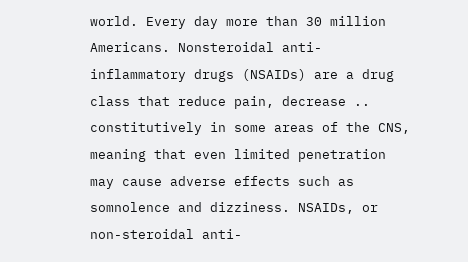world. Every day more than 30 million Americans. Nonsteroidal anti-inflammatory drugs (NSAIDs) are a drug class that reduce pain, decrease .. constitutively in some areas of the CNS, meaning that even limited penetration may cause adverse effects such as somnolence and dizziness. NSAIDs, or non-steroidal anti-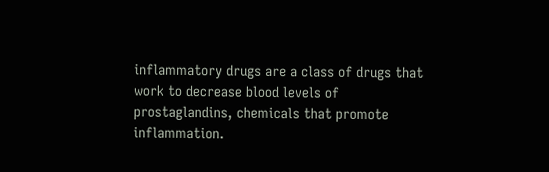inflammatory drugs are a class of drugs that work to decrease blood levels of prostaglandins, chemicals that promote inflammation.